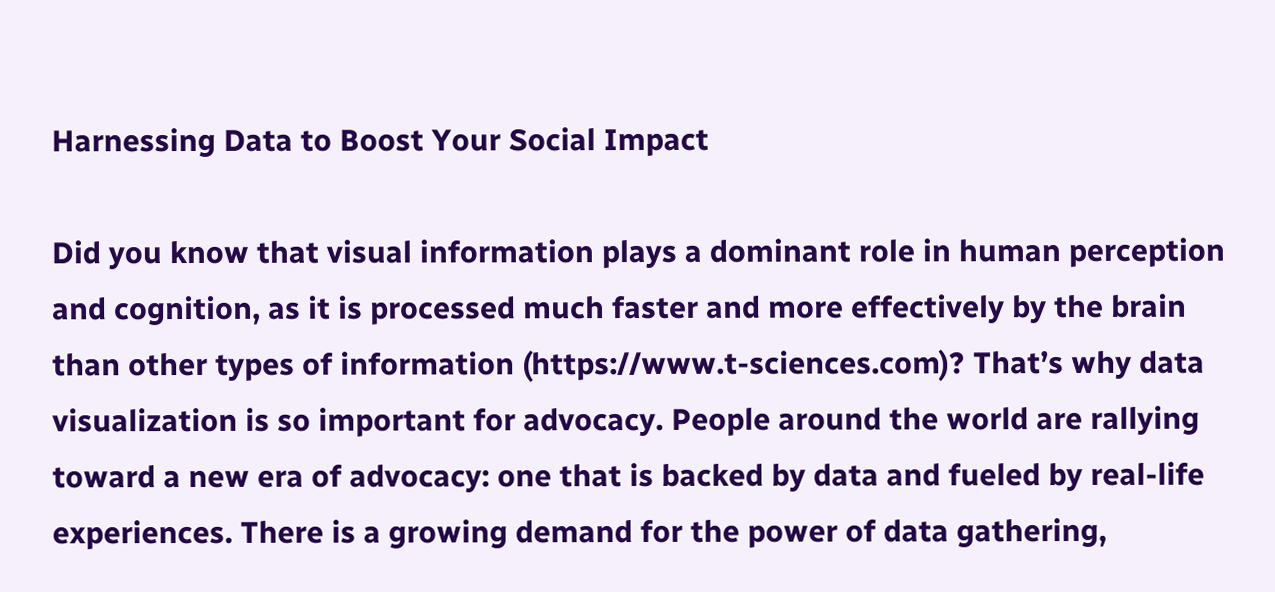Harnessing Data to Boost Your Social Impact

Did you know that visual information plays a dominant role in human perception and cognition, as it is processed much faster and more effectively by the brain than other types of information (https://www.t-sciences.com)? That’s why data visualization is so important for advocacy. People around the world are rallying toward a new era of advocacy: one that is backed by data and fueled by real-life experiences. There is a growing demand for the power of data gathering,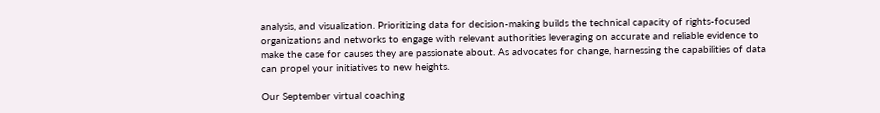analysis, and visualization. Prioritizing data for decision-making builds the technical capacity of rights-focused organizations and networks to engage with relevant authorities leveraging on accurate and reliable evidence to make the case for causes they are passionate about. As advocates for change, harnessing the capabilities of data can propel your initiatives to new heights.

Our September virtual coaching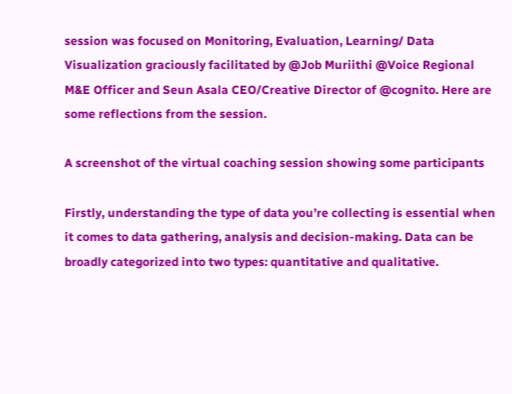session was focused on Monitoring, Evaluation, Learning/ Data Visualization graciously facilitated by @Job Muriithi @Voice Regional M&E Officer and Seun Asala CEO/Creative Director of @cognito. Here are some reflections from the session.

A screenshot of the virtual coaching session showing some participants

Firstly, understanding the type of data you’re collecting is essential when it comes to data gathering, analysis and decision-making. Data can be broadly categorized into two types: quantitative and qualitative.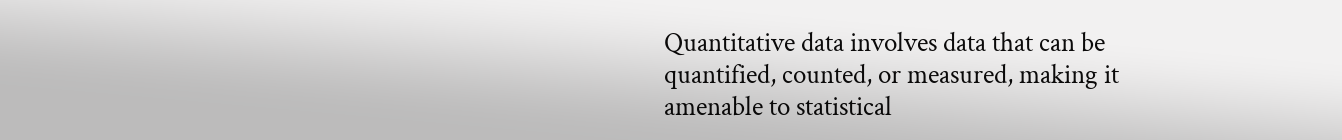Quantitative data involves data that can be quantified, counted, or measured, making it amenable to statistical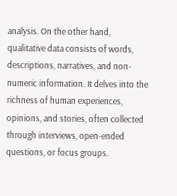analysis. On the other hand, qualitative data consists of words, descriptions, narratives, and non-numeric information. It delves into the richness of human experiences, opinions, and stories, often collected through interviews, open-ended questions, or focus groups.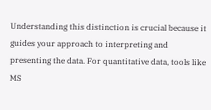Understanding this distinction is crucial because it guides your approach to interpreting and presenting the data. For quantitative data, tools like MS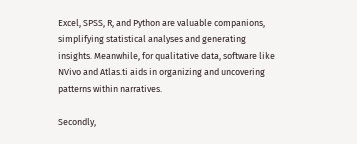Excel, SPSS, R, and Python are valuable companions, simplifying statistical analyses and generating insights. Meanwhile, for qualitative data, software like NVivo and Atlas.ti aids in organizing and uncovering patterns within narratives.

Secondly,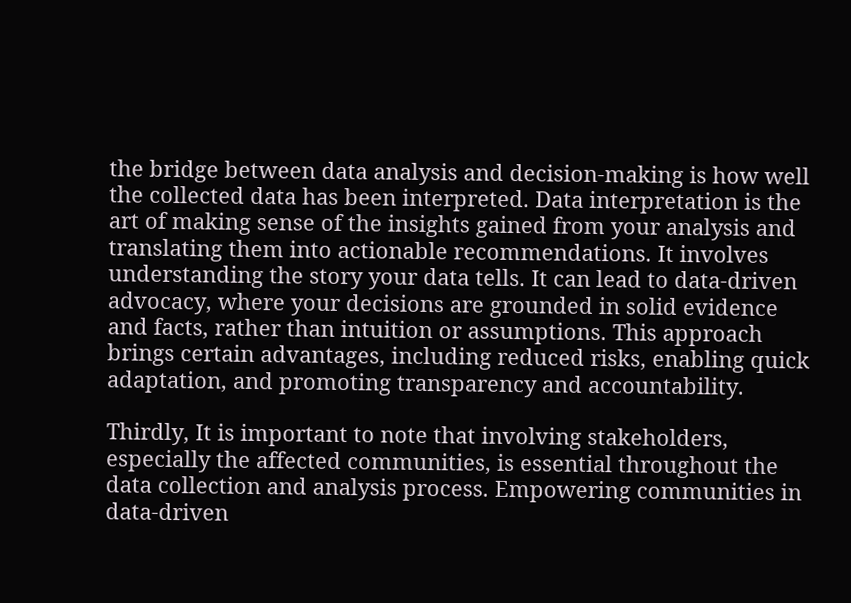the bridge between data analysis and decision-making is how well the collected data has been interpreted. Data interpretation is the art of making sense of the insights gained from your analysis and translating them into actionable recommendations. It involves understanding the story your data tells. It can lead to data-driven advocacy, where your decisions are grounded in solid evidence and facts, rather than intuition or assumptions. This approach brings certain advantages, including reduced risks, enabling quick adaptation, and promoting transparency and accountability.

Thirdly, It is important to note that involving stakeholders, especially the affected communities, is essential throughout the data collection and analysis process. Empowering communities in data-driven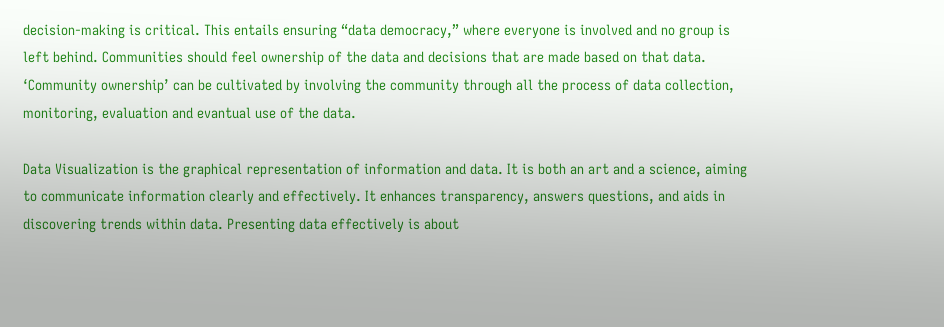decision-making is critical. This entails ensuring “data democracy,” where everyone is involved and no group is left behind. Communities should feel ownership of the data and decisions that are made based on that data. ‘Community ownership’ can be cultivated by involving the community through all the process of data collection, monitoring, evaluation and evantual use of the data.

Data Visualization is the graphical representation of information and data. It is both an art and a science, aiming to communicate information clearly and effectively. It enhances transparency, answers questions, and aids in discovering trends within data. Presenting data effectively is about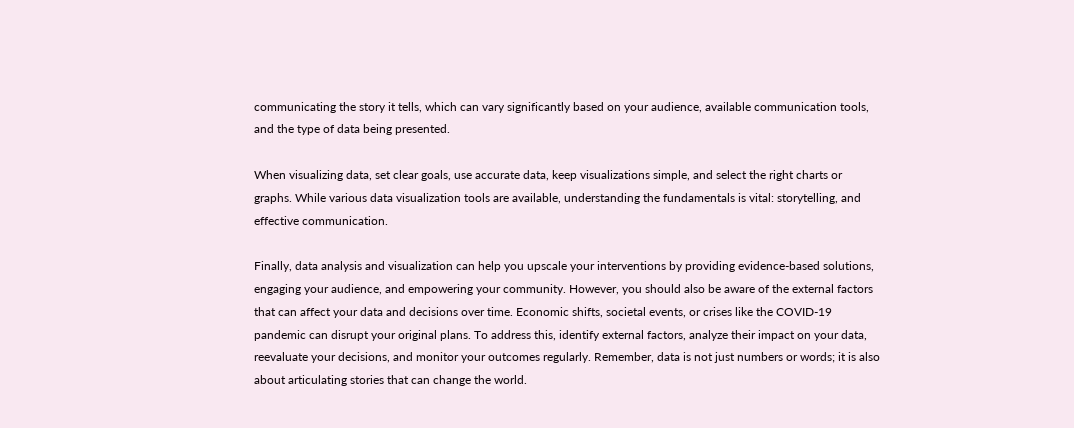communicating the story it tells, which can vary significantly based on your audience, available communication tools, and the type of data being presented.

When visualizing data, set clear goals, use accurate data, keep visualizations simple, and select the right charts or graphs. While various data visualization tools are available, understanding the fundamentals is vital: storytelling, and effective communication.

Finally, data analysis and visualization can help you upscale your interventions by providing evidence-based solutions, engaging your audience, and empowering your community. However, you should also be aware of the external factors that can affect your data and decisions over time. Economic shifts, societal events, or crises like the COVID-19 pandemic can disrupt your original plans. To address this, identify external factors, analyze their impact on your data, reevaluate your decisions, and monitor your outcomes regularly. Remember, data is not just numbers or words; it is also about articulating stories that can change the world.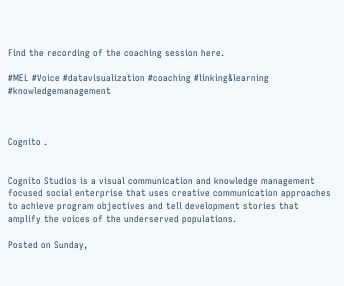Find the recording of the coaching session here.

#MEL #Voice #datavisualization #coaching #linking&learning #knowledgemanagement



Cognito .


Cognito Studios is a visual communication and knowledge management focused social enterprise that uses creative communication approaches to achieve program objectives and tell development stories that amplify the voices of the underserved populations.

Posted on Sunday,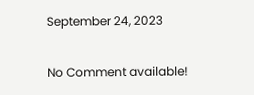September 24, 2023


No Comment available!